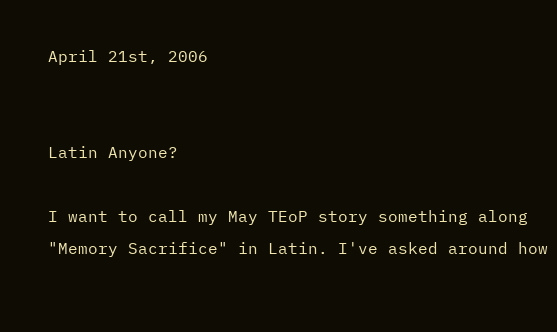April 21st, 2006


Latin Anyone?

I want to call my May TEoP story something along "Memory Sacrifice" in Latin. I've asked around how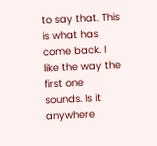to say that. This is what has come back. I like the way the first one sounds. Is it anywhere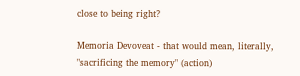close to being right?

Memoria Devoveat - that would mean, literally, "sacrificing the memory" (action)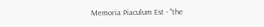Memoria Piaculum Est - "the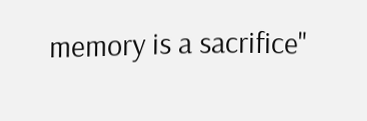memory is a sacrifice"